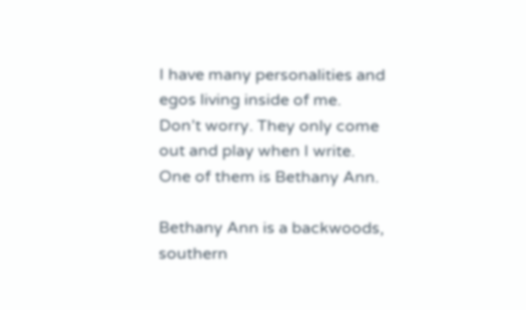I have many personalities and egos living inside of me. Don’t worry. They only come out and play when I write. One of them is Bethany Ann.

Bethany Ann is a backwoods, southern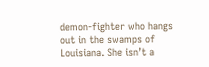demon-fighter who hangs out in the swamps of Louisiana. She isn’t a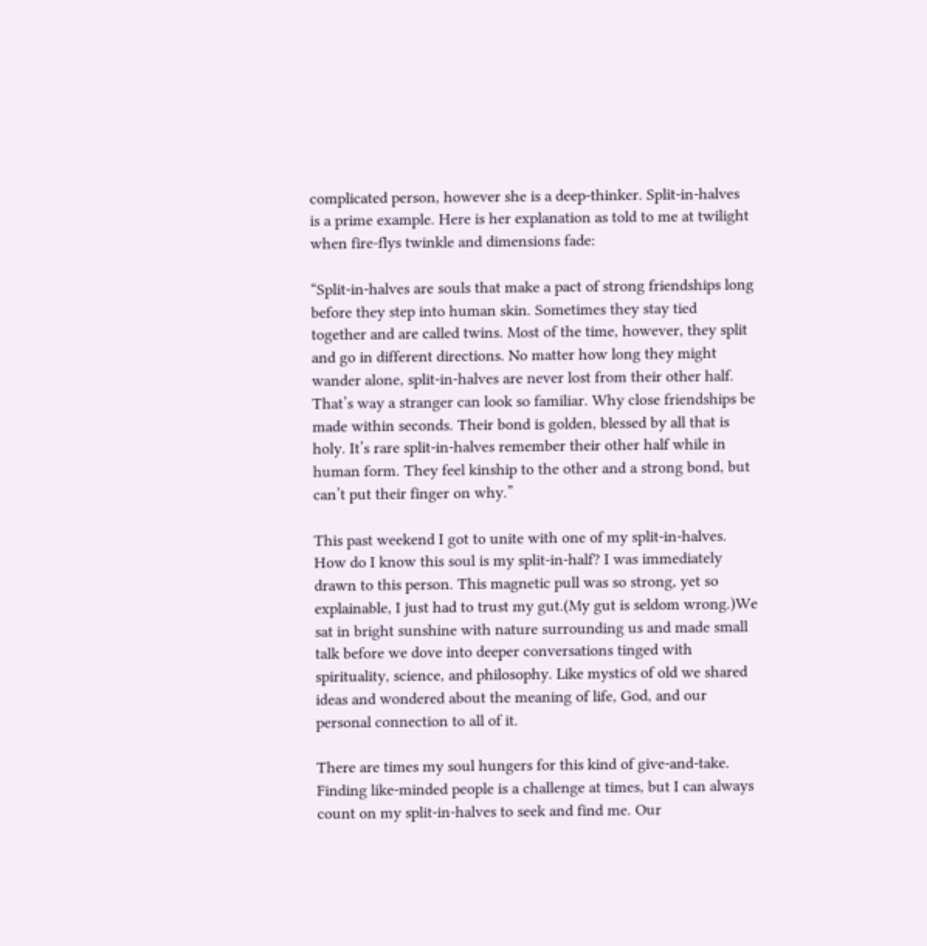complicated person, however she is a deep-thinker. Split-in-halves is a prime example. Here is her explanation as told to me at twilight when fire-flys twinkle and dimensions fade:

“Split-in-halves are souls that make a pact of strong friendships long before they step into human skin. Sometimes they stay tied together and are called twins. Most of the time, however, they split and go in different directions. No matter how long they might wander alone, split-in-halves are never lost from their other half. That’s way a stranger can look so familiar. Why close friendships be made within seconds. Their bond is golden, blessed by all that is holy. It’s rare split-in-halves remember their other half while in human form. They feel kinship to the other and a strong bond, but can’t put their finger on why.”

This past weekend I got to unite with one of my split-in-halves. How do I know this soul is my split-in-half? I was immediately drawn to this person. This magnetic pull was so strong, yet so explainable, I just had to trust my gut.(My gut is seldom wrong.)We sat in bright sunshine with nature surrounding us and made small talk before we dove into deeper conversations tinged with spirituality, science, and philosophy. Like mystics of old we shared ideas and wondered about the meaning of life, God, and our personal connection to all of it.

There are times my soul hungers for this kind of give-and-take. Finding like-minded people is a challenge at times, but I can always count on my split-in-halves to seek and find me. Our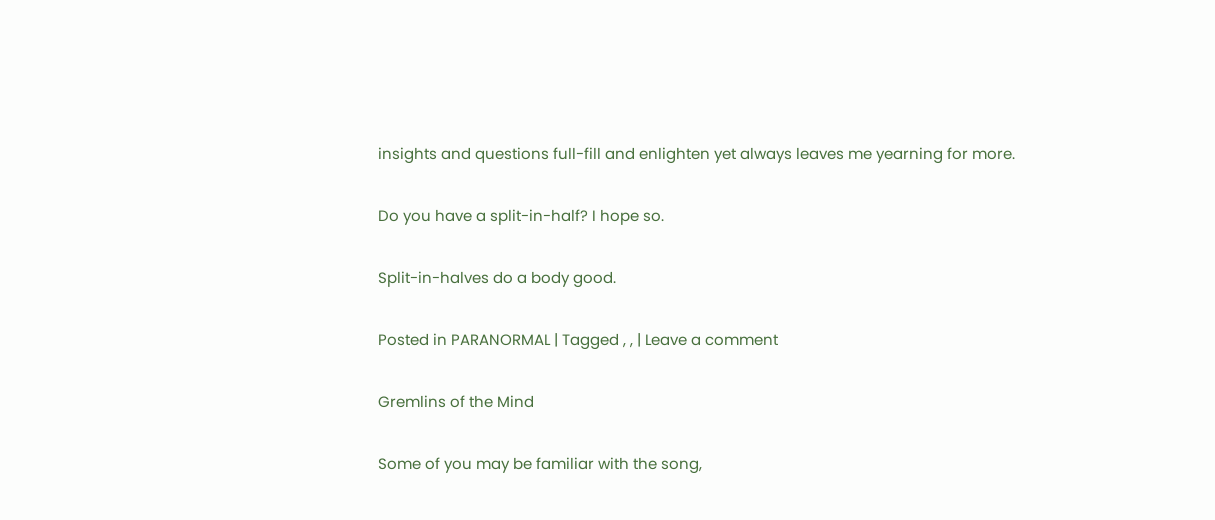insights and questions full-fill and enlighten yet always leaves me yearning for more.

Do you have a split-in-half? I hope so.

Split-in-halves do a body good.

Posted in PARANORMAL | Tagged , , | Leave a comment

Gremlins of the Mind

Some of you may be familiar with the song,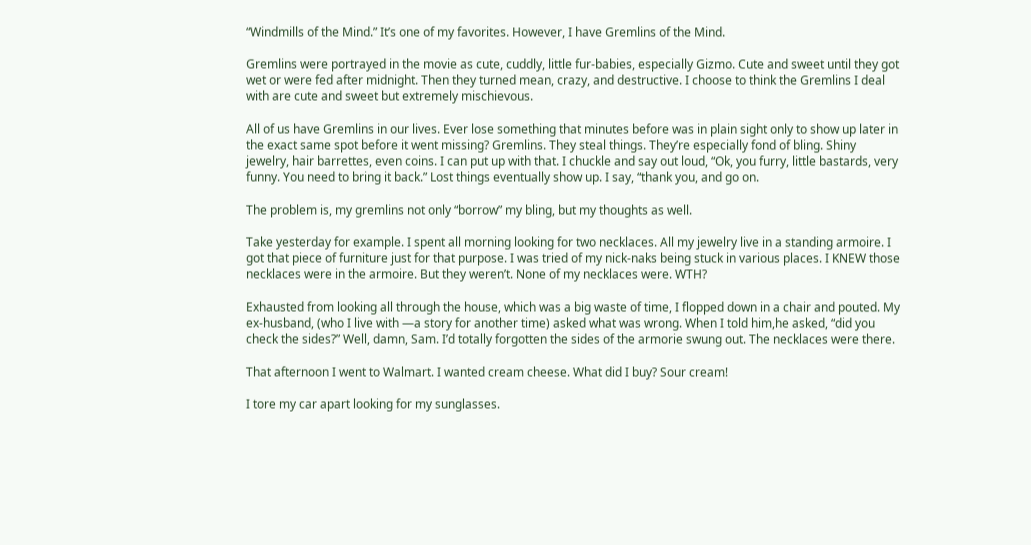“Windmills of the Mind.” It’s one of my favorites. However, I have Gremlins of the Mind.

Gremlins were portrayed in the movie as cute, cuddly, little fur-babies, especially Gizmo. Cute and sweet until they got wet or were fed after midnight. Then they turned mean, crazy, and destructive. I choose to think the Gremlins I deal with are cute and sweet but extremely mischievous.

All of us have Gremlins in our lives. Ever lose something that minutes before was in plain sight only to show up later in the exact same spot before it went missing? Gremlins. They steal things. They’re especially fond of bling. Shiny jewelry, hair barrettes, even coins. I can put up with that. I chuckle and say out loud, “Ok, you furry, little bastards, very funny. You need to bring it back.” Lost things eventually show up. I say, “thank you, and go on.

The problem is, my gremlins not only “borrow” my bling, but my thoughts as well.

Take yesterday for example. I spent all morning looking for two necklaces. All my jewelry live in a standing armoire. I got that piece of furniture just for that purpose. I was tried of my nick-naks being stuck in various places. I KNEW those necklaces were in the armoire. But they weren’t. None of my necklaces were. WTH?

Exhausted from looking all through the house, which was a big waste of time, I flopped down in a chair and pouted. My ex-husband, (who I live with —a story for another time) asked what was wrong. When I told him,he asked, “did you check the sides?” Well, damn, Sam. I’d totally forgotten the sides of the armorie swung out. The necklaces were there.

That afternoon I went to Walmart. I wanted cream cheese. What did I buy? Sour cream!

I tore my car apart looking for my sunglasses.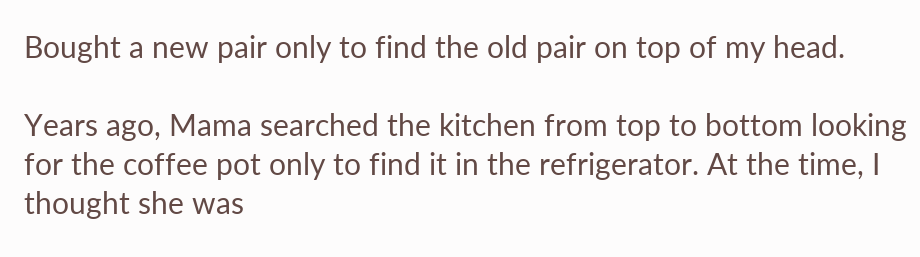Bought a new pair only to find the old pair on top of my head.

Years ago, Mama searched the kitchen from top to bottom looking for the coffee pot only to find it in the refrigerator. At the time, I thought she was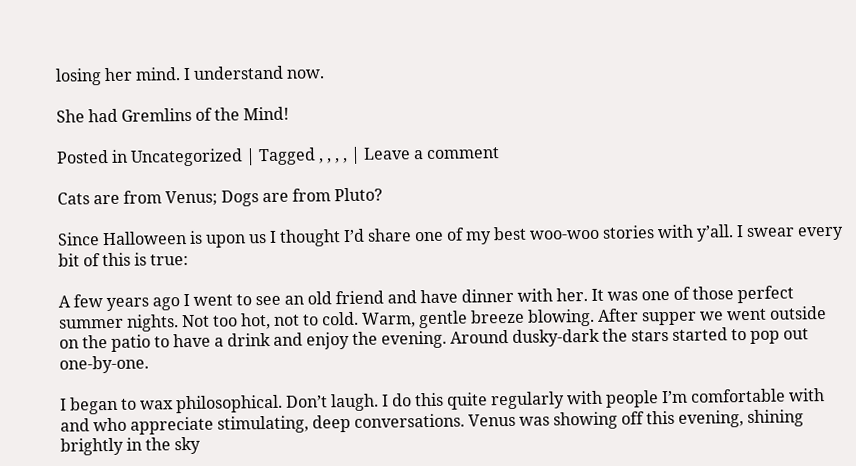losing her mind. I understand now.

She had Gremlins of the Mind!

Posted in Uncategorized | Tagged , , , , | Leave a comment

Cats are from Venus; Dogs are from Pluto?

Since Halloween is upon us I thought I’d share one of my best woo-woo stories with y’all. I swear every bit of this is true:

A few years ago I went to see an old friend and have dinner with her. It was one of those perfect summer nights. Not too hot, not to cold. Warm, gentle breeze blowing. After supper we went outside on the patio to have a drink and enjoy the evening. Around dusky-dark the stars started to pop out one-by-one.

I began to wax philosophical. Don’t laugh. I do this quite regularly with people I’m comfortable with and who appreciate stimulating, deep conversations. Venus was showing off this evening, shining brightly in the sky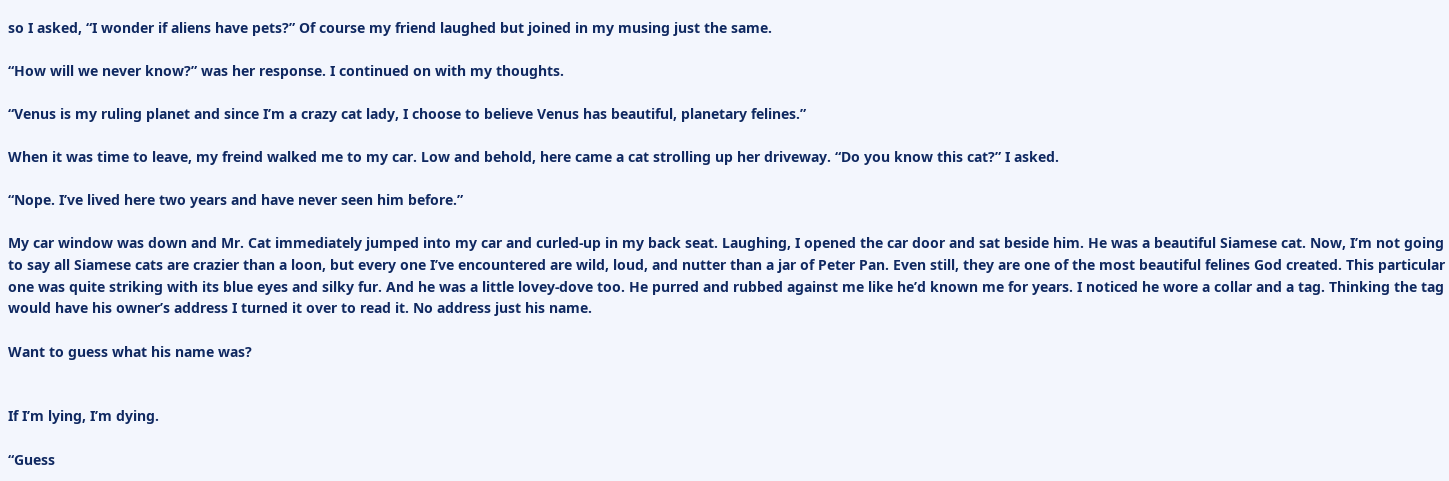so I asked, “I wonder if aliens have pets?” Of course my friend laughed but joined in my musing just the same.

“How will we never know?” was her response. I continued on with my thoughts.

“Venus is my ruling planet and since I’m a crazy cat lady, I choose to believe Venus has beautiful, planetary felines.”

When it was time to leave, my freind walked me to my car. Low and behold, here came a cat strolling up her driveway. “Do you know this cat?” I asked.

“Nope. I’ve lived here two years and have never seen him before.”

My car window was down and Mr. Cat immediately jumped into my car and curled-up in my back seat. Laughing, I opened the car door and sat beside him. He was a beautiful Siamese cat. Now, I’m not going to say all Siamese cats are crazier than a loon, but every one I’ve encountered are wild, loud, and nutter than a jar of Peter Pan. Even still, they are one of the most beautiful felines God created. This particular one was quite striking with its blue eyes and silky fur. And he was a little lovey-dove too. He purred and rubbed against me like he’d known me for years. I noticed he wore a collar and a tag. Thinking the tag would have his owner’s address I turned it over to read it. No address just his name.

Want to guess what his name was?


If I’m lying, I’m dying.

“Guess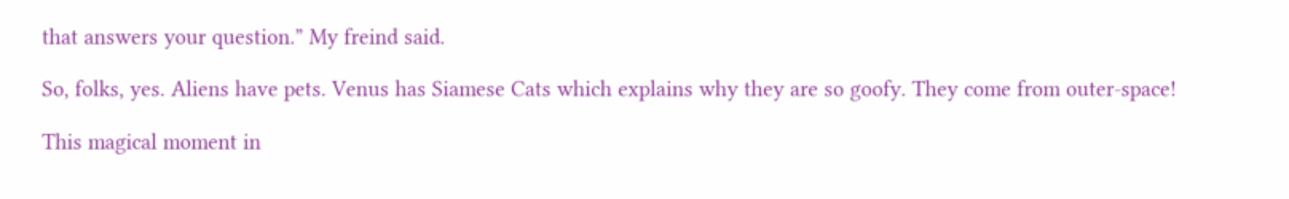that answers your question.” My freind said.

So, folks, yes. Aliens have pets. Venus has Siamese Cats which explains why they are so goofy. They come from outer-space!

This magical moment in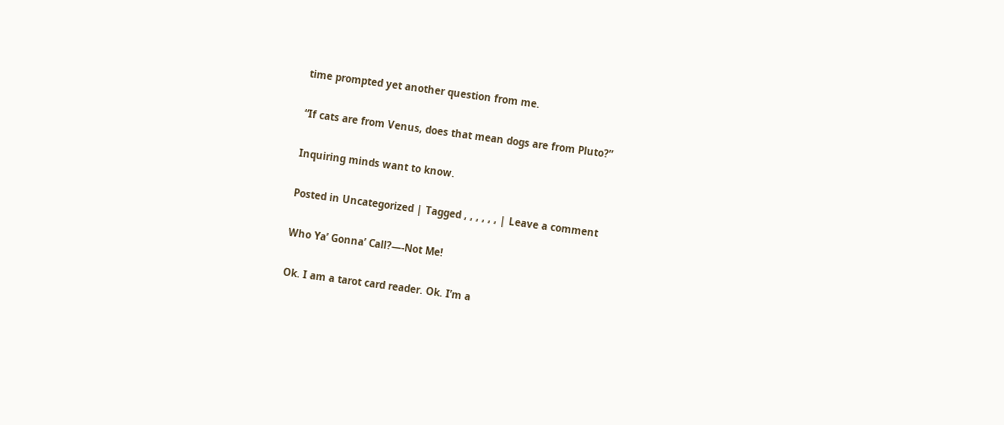time prompted yet another question from me.

“If cats are from Venus, does that mean dogs are from Pluto?”

Inquiring minds want to know.

Posted in Uncategorized | Tagged , , , , , , | Leave a comment

Who Ya’ Gonna’ Call?—-Not Me!

Ok. I am a tarot card reader. Ok. I’m a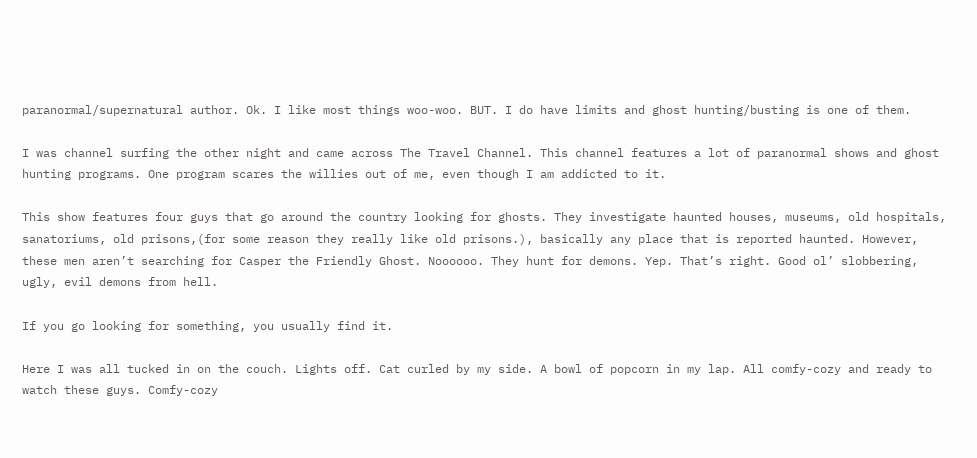paranormal/supernatural author. Ok. I like most things woo-woo. BUT. I do have limits and ghost hunting/busting is one of them.

I was channel surfing the other night and came across The Travel Channel. This channel features a lot of paranormal shows and ghost hunting programs. One program scares the willies out of me, even though I am addicted to it.

This show features four guys that go around the country looking for ghosts. They investigate haunted houses, museums, old hospitals, sanatoriums, old prisons,(for some reason they really like old prisons.), basically any place that is reported haunted. However, these men aren’t searching for Casper the Friendly Ghost. Noooooo. They hunt for demons. Yep. That’s right. Good ol’ slobbering, ugly, evil demons from hell.

If you go looking for something, you usually find it.

Here I was all tucked in on the couch. Lights off. Cat curled by my side. A bowl of popcorn in my lap. All comfy-cozy and ready to watch these guys. Comfy-cozy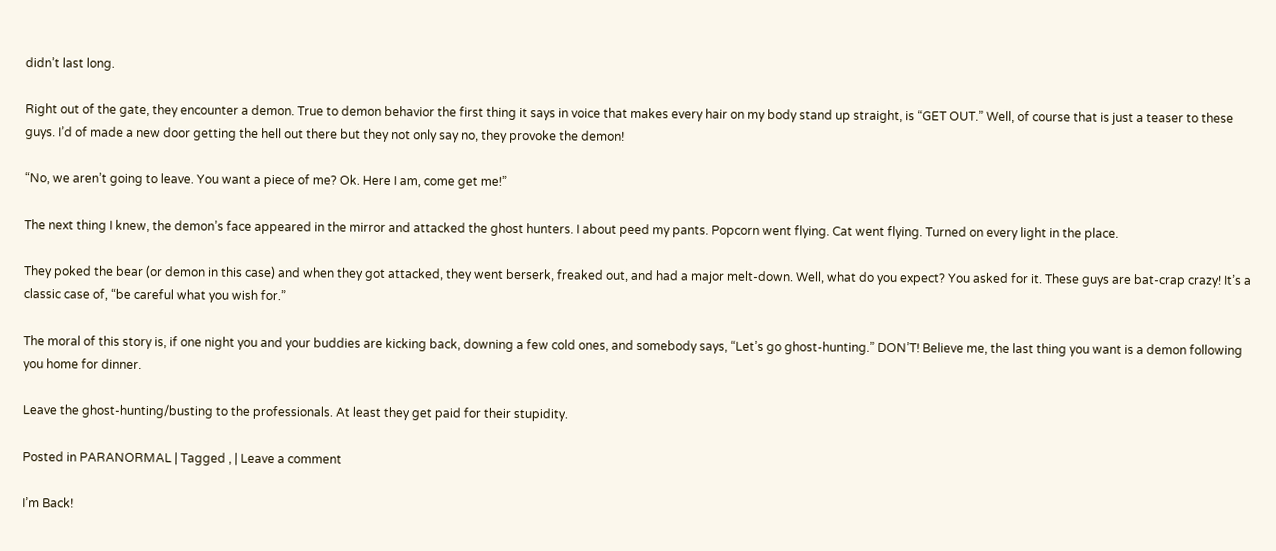didn’t last long.

Right out of the gate, they encounter a demon. True to demon behavior the first thing it says in voice that makes every hair on my body stand up straight, is “GET OUT.” Well, of course that is just a teaser to these guys. I’d of made a new door getting the hell out there but they not only say no, they provoke the demon!

“No, we aren’t going to leave. You want a piece of me? Ok. Here I am, come get me!”

The next thing I knew, the demon’s face appeared in the mirror and attacked the ghost hunters. I about peed my pants. Popcorn went flying. Cat went flying. Turned on every light in the place.

They poked the bear (or demon in this case) and when they got attacked, they went berserk, freaked out, and had a major melt-down. Well, what do you expect? You asked for it. These guys are bat-crap crazy! It’s a classic case of, “be careful what you wish for.”

The moral of this story is, if one night you and your buddies are kicking back, downing a few cold ones, and somebody says, “Let’s go ghost-hunting.” DON’T! Believe me, the last thing you want is a demon following you home for dinner.

Leave the ghost-hunting/busting to the professionals. At least they get paid for their stupidity.

Posted in PARANORMAL | Tagged , | Leave a comment

I’m Back!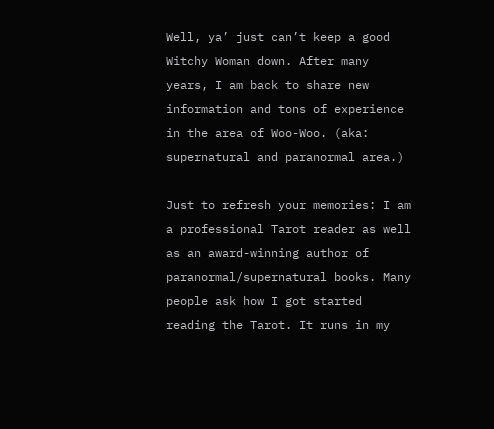Well, ya’ just can’t keep a good Witchy Woman down. After many years, I am back to share new information and tons of experience in the area of Woo-Woo. (aka: supernatural and paranormal area.)

Just to refresh your memories: I am a professional Tarot reader as well as an award-winning author of paranormal/supernatural books. Many people ask how I got started reading the Tarot. It runs in my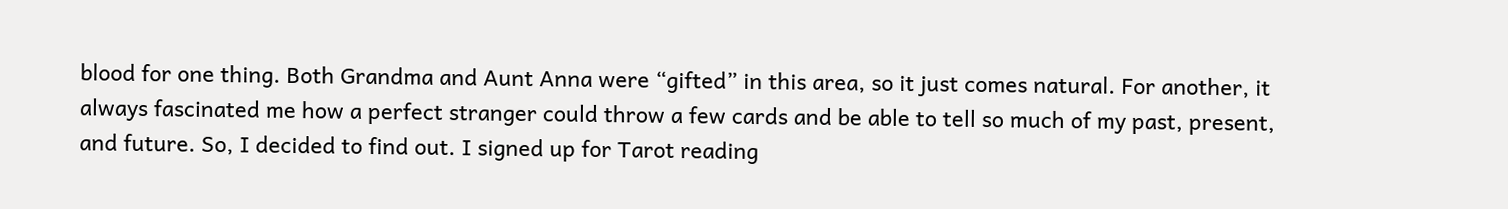blood for one thing. Both Grandma and Aunt Anna were “gifted” in this area, so it just comes natural. For another, it always fascinated me how a perfect stranger could throw a few cards and be able to tell so much of my past, present, and future. So, I decided to find out. I signed up for Tarot reading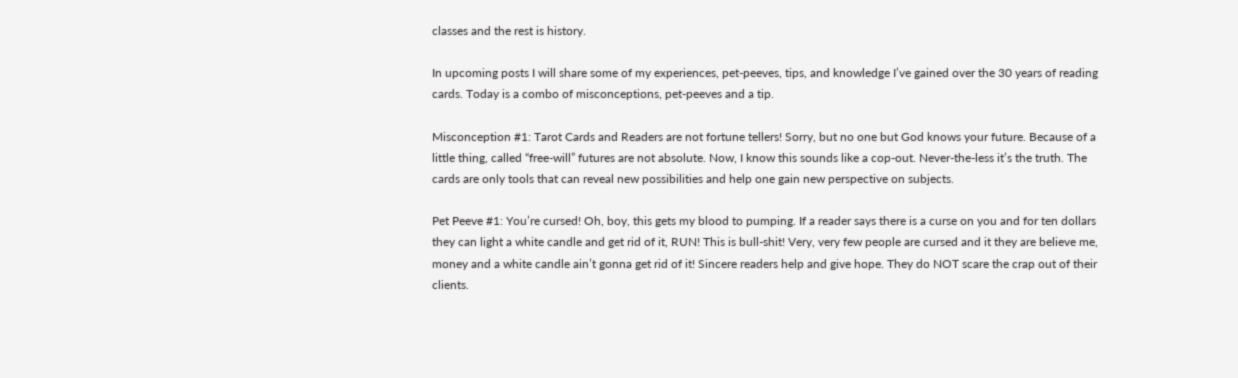classes and the rest is history.

In upcoming posts I will share some of my experiences, pet-peeves, tips, and knowledge I’ve gained over the 30 years of reading cards. Today is a combo of misconceptions, pet-peeves and a tip.

Misconception #1: Tarot Cards and Readers are not fortune tellers! Sorry, but no one but God knows your future. Because of a little thing, called “free-will” futures are not absolute. Now, I know this sounds like a cop-out. Never-the-less it’s the truth. The cards are only tools that can reveal new possibilities and help one gain new perspective on subjects.

Pet Peeve #1: You’re cursed! Oh, boy, this gets my blood to pumping. If a reader says there is a curse on you and for ten dollars they can light a white candle and get rid of it, RUN! This is bull-shit! Very, very few people are cursed and it they are believe me, money and a white candle ain’t gonna get rid of it! Sincere readers help and give hope. They do NOT scare the crap out of their clients.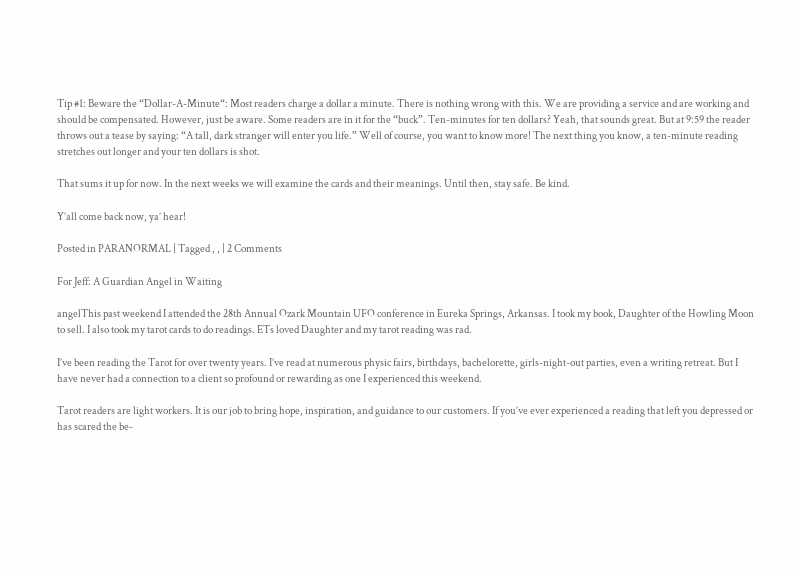Tip #1: Beware the “Dollar-A-Minute“: Most readers charge a dollar a minute. There is nothing wrong with this. We are providing a service and are working and should be compensated. However, just be aware. Some readers are in it for the “buck”. Ten-minutes for ten dollars? Yeah, that sounds great. But at 9:59 the reader throws out a tease by saying: “A tall, dark stranger will enter you life.” Well of course, you want to know more! The next thing you know, a ten-minute reading stretches out longer and your ten dollars is shot.

That sums it up for now. In the next weeks we will examine the cards and their meanings. Until then, stay safe. Be kind.

Y’all come back now, ya’ hear!

Posted in PARANORMAL | Tagged , , | 2 Comments

For Jeff: A Guardian Angel in Waiting

angelThis past weekend I attended the 28th Annual Ozark Mountain UFO conference in Eureka Springs, Arkansas. I took my book, Daughter of the Howling Moon to sell. I also took my tarot cards to do readings. ETs loved Daughter and my tarot reading was rad.

I’ve been reading the Tarot for over twenty years. I’ve read at numerous physic fairs, birthdays, bachelorette, girls-night-out parties, even a writing retreat. But I have never had a connection to a client so profound or rewarding as one I experienced this weekend.

Tarot readers are light workers. It is our job to bring hope, inspiration, and guidance to our customers. If you’ve ever experienced a reading that left you depressed or has scared the be-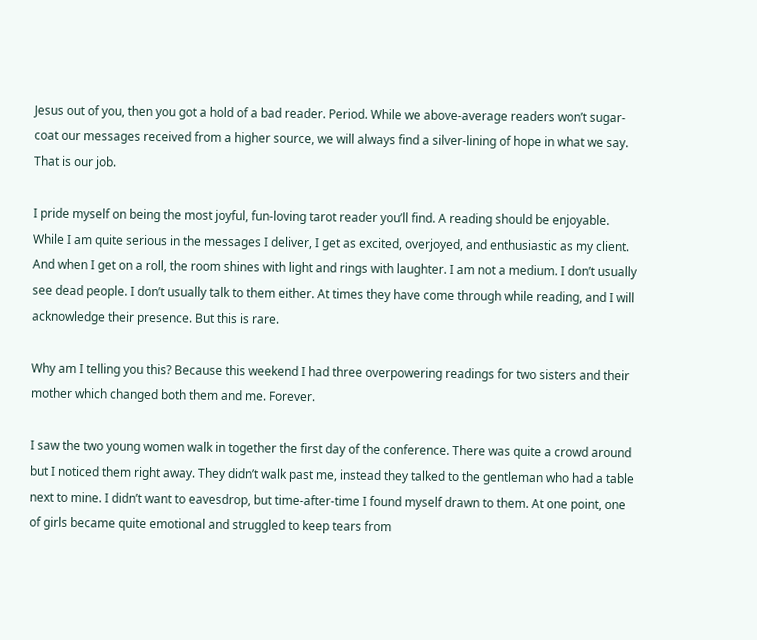Jesus out of you, then you got a hold of a bad reader. Period. While we above-average readers won’t sugar-coat our messages received from a higher source, we will always find a silver-lining of hope in what we say. That is our job.

I pride myself on being the most joyful, fun-loving tarot reader you’ll find. A reading should be enjoyable. While I am quite serious in the messages I deliver, I get as excited, overjoyed, and enthusiastic as my client. And when I get on a roll, the room shines with light and rings with laughter. I am not a medium. I don’t usually see dead people. I don’t usually talk to them either. At times they have come through while reading, and I will acknowledge their presence. But this is rare.

Why am I telling you this? Because this weekend I had three overpowering readings for two sisters and their mother which changed both them and me. Forever.

I saw the two young women walk in together the first day of the conference. There was quite a crowd around but I noticed them right away. They didn’t walk past me, instead they talked to the gentleman who had a table next to mine. I didn’t want to eavesdrop, but time-after-time I found myself drawn to them. At one point, one of girls became quite emotional and struggled to keep tears from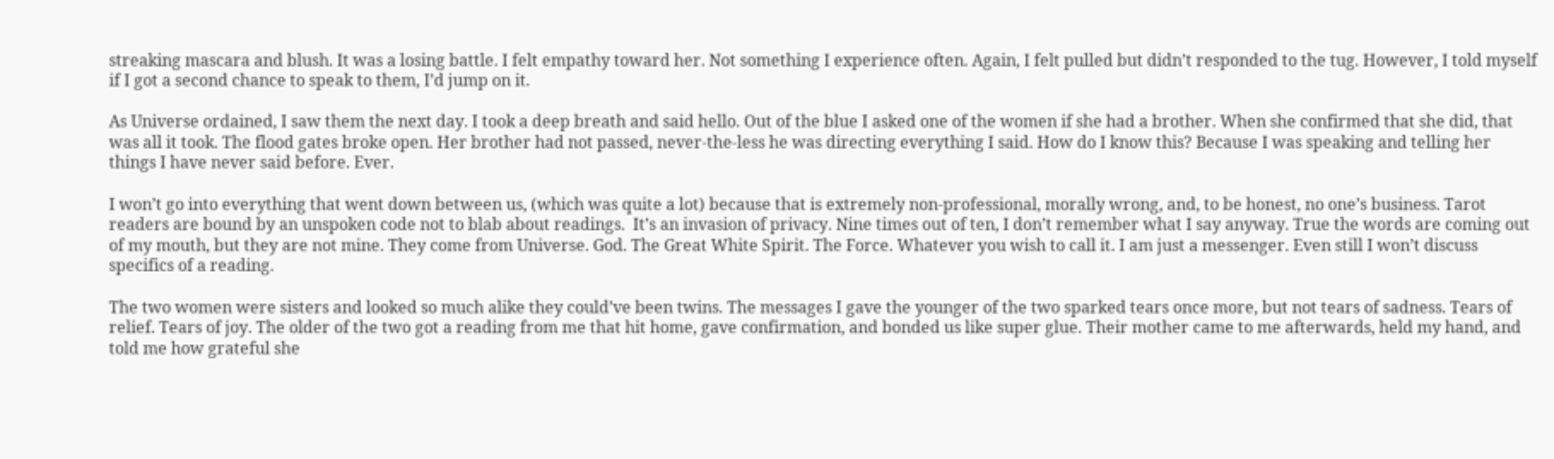streaking mascara and blush. It was a losing battle. I felt empathy toward her. Not something I experience often. Again, I felt pulled but didn’t responded to the tug. However, I told myself if I got a second chance to speak to them, I’d jump on it.

As Universe ordained, I saw them the next day. I took a deep breath and said hello. Out of the blue I asked one of the women if she had a brother. When she confirmed that she did, that was all it took. The flood gates broke open. Her brother had not passed, never-the-less he was directing everything I said. How do I know this? Because I was speaking and telling her things I have never said before. Ever.

I won’t go into everything that went down between us, (which was quite a lot) because that is extremely non-professional, morally wrong, and, to be honest, no one’s business. Tarot readers are bound by an unspoken code not to blab about readings.  It’s an invasion of privacy. Nine times out of ten, I don’t remember what I say anyway. True the words are coming out of my mouth, but they are not mine. They come from Universe. God. The Great White Spirit. The Force. Whatever you wish to call it. I am just a messenger. Even still I won’t discuss specifics of a reading.

The two women were sisters and looked so much alike they could’ve been twins. The messages I gave the younger of the two sparked tears once more, but not tears of sadness. Tears of relief. Tears of joy. The older of the two got a reading from me that hit home, gave confirmation, and bonded us like super glue. Their mother came to me afterwards, held my hand, and told me how grateful she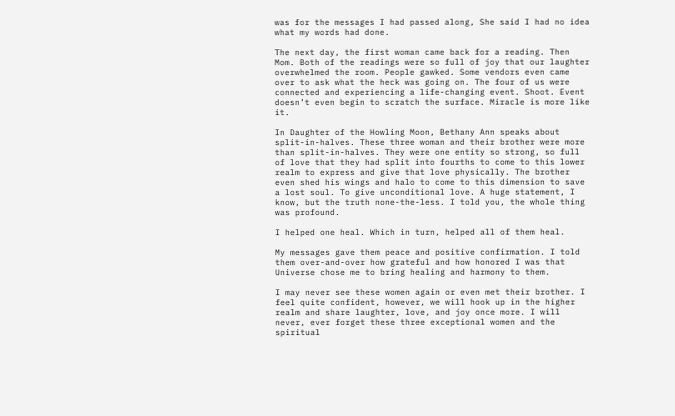was for the messages I had passed along, She said I had no idea what my words had done.

The next day, the first woman came back for a reading. Then Mom. Both of the readings were so full of joy that our laughter overwhelmed the room. People gawked. Some vendors even came over to ask what the heck was going on. The four of us were connected and experiencing a life-changing event. Shoot. Event doesn’t even begin to scratch the surface. Miracle is more like it.

In Daughter of the Howling Moon, Bethany Ann speaks about split-in-halves. These three woman and their brother were more than split-in-halves. They were one entity so strong, so full of love that they had split into fourths to come to this lower realm to express and give that love physically. The brother even shed his wings and halo to come to this dimension to save a lost soul. To give unconditional love. A huge statement, I know, but the truth none-the-less. I told you, the whole thing was profound.

I helped one heal. Which in turn, helped all of them heal.

My messages gave them peace and positive confirmation. I told them over-and-over how grateful and how honored I was that Universe chose me to bring healing and harmony to them.

I may never see these women again or even met their brother. I feel quite confident, however, we will hook up in the higher realm and share laughter, love, and joy once more. I will never, ever forget these three exceptional women and the spiritual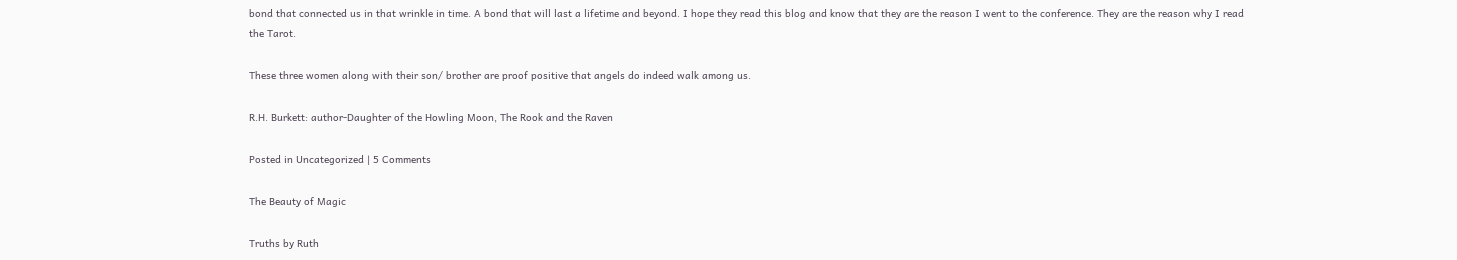bond that connected us in that wrinkle in time. A bond that will last a lifetime and beyond. I hope they read this blog and know that they are the reason I went to the conference. They are the reason why I read the Tarot.

These three women along with their son/ brother are proof positive that angels do indeed walk among us.

R.H. Burkett: author-Daughter of the Howling Moon, The Rook and the Raven

Posted in Uncategorized | 5 Comments

The Beauty of Magic

Truths by Ruth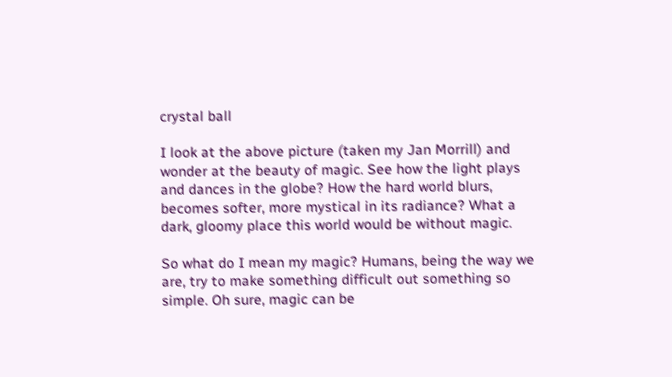crystal ball

I look at the above picture (taken my Jan Morrill) and wonder at the beauty of magic. See how the light plays and dances in the globe? How the hard world blurs, becomes softer, more mystical in its radiance? What a dark, gloomy place this world would be without magic.

So what do I mean my magic? Humans, being the way we are, try to make something difficult out something so simple. Oh sure, magic can be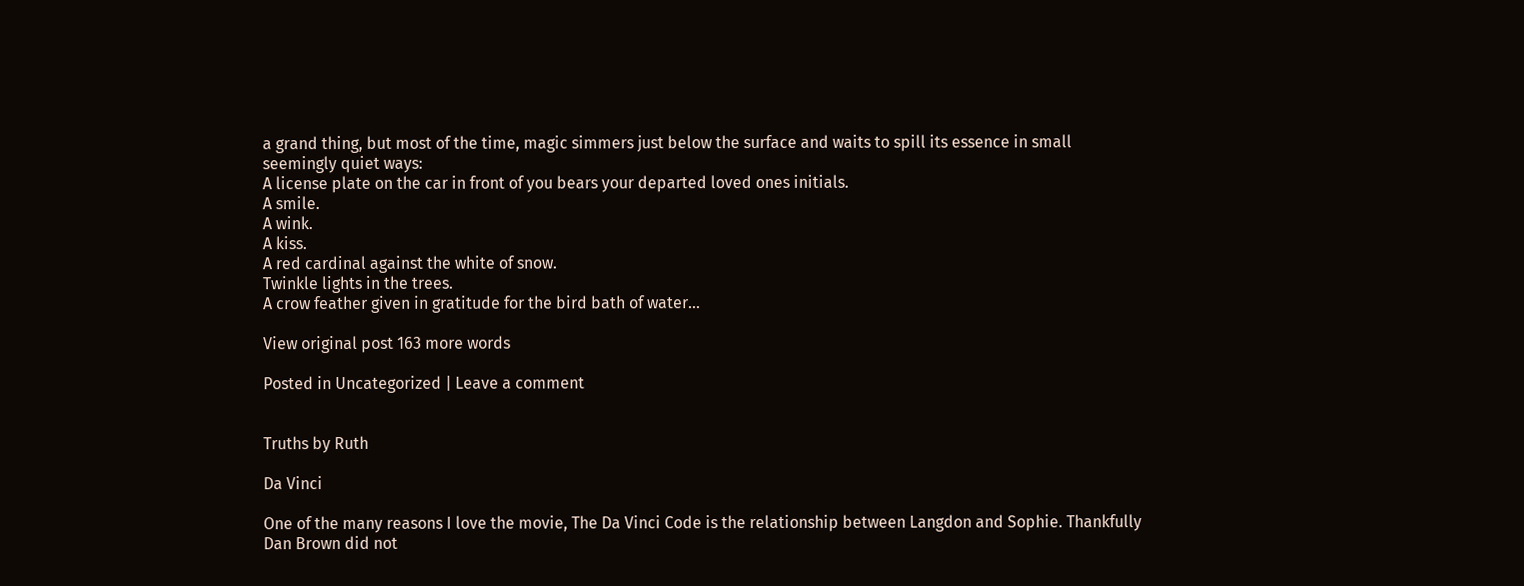a grand thing, but most of the time, magic simmers just below the surface and waits to spill its essence in small seemingly quiet ways:
A license plate on the car in front of you bears your departed loved ones initials.
A smile.
A wink.
A kiss.
A red cardinal against the white of snow.
Twinkle lights in the trees.
A crow feather given in gratitude for the bird bath of water…

View original post 163 more words

Posted in Uncategorized | Leave a comment


Truths by Ruth

Da Vinci

One of the many reasons I love the movie, The Da Vinci Code is the relationship between Langdon and Sophie. Thankfully Dan Brown did not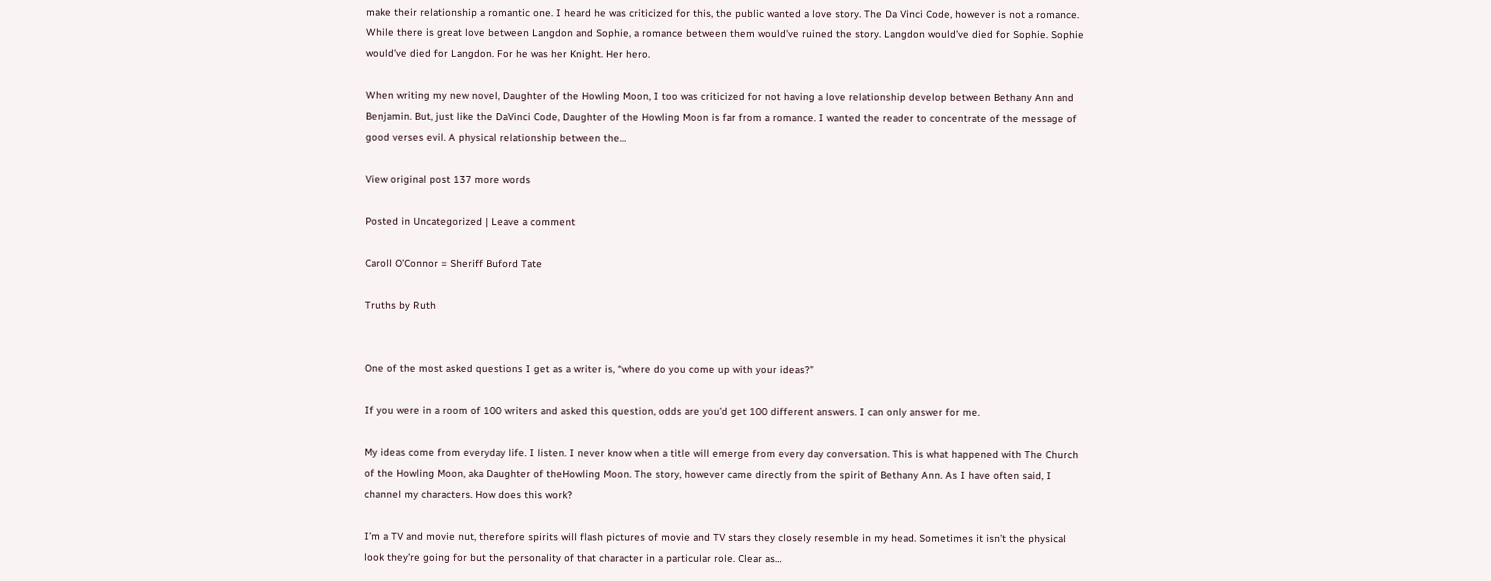make their relationship a romantic one. I heard he was criticized for this, the public wanted a love story. The Da Vinci Code, however is not a romance. While there is great love between Langdon and Sophie, a romance between them would’ve ruined the story. Langdon would’ve died for Sophie. Sophie would’ve died for Langdon. For he was her Knight. Her hero.

When writing my new novel, Daughter of the Howling Moon, I too was criticized for not having a love relationship develop between Bethany Ann and Benjamin. But, just like the DaVinci Code, Daughter of the Howling Moon is far from a romance. I wanted the reader to concentrate of the message of good verses evil. A physical relationship between the…

View original post 137 more words

Posted in Uncategorized | Leave a comment

Caroll O’Connor = Sheriff Buford Tate

Truths by Ruth


One of the most asked questions I get as a writer is, “where do you come up with your ideas?”

If you were in a room of 100 writers and asked this question, odds are you’d get 100 different answers. I can only answer for me.

My ideas come from everyday life. I listen. I never know when a title will emerge from every day conversation. This is what happened with The Church of the Howling Moon, aka Daughter of theHowling Moon. The story, however came directly from the spirit of Bethany Ann. As I have often said, I channel my characters. How does this work?

I’m a TV and movie nut, therefore spirits will flash pictures of movie and TV stars they closely resemble in my head. Sometimes it isn’t the physical look they’re going for but the personality of that character in a particular role. Clear as…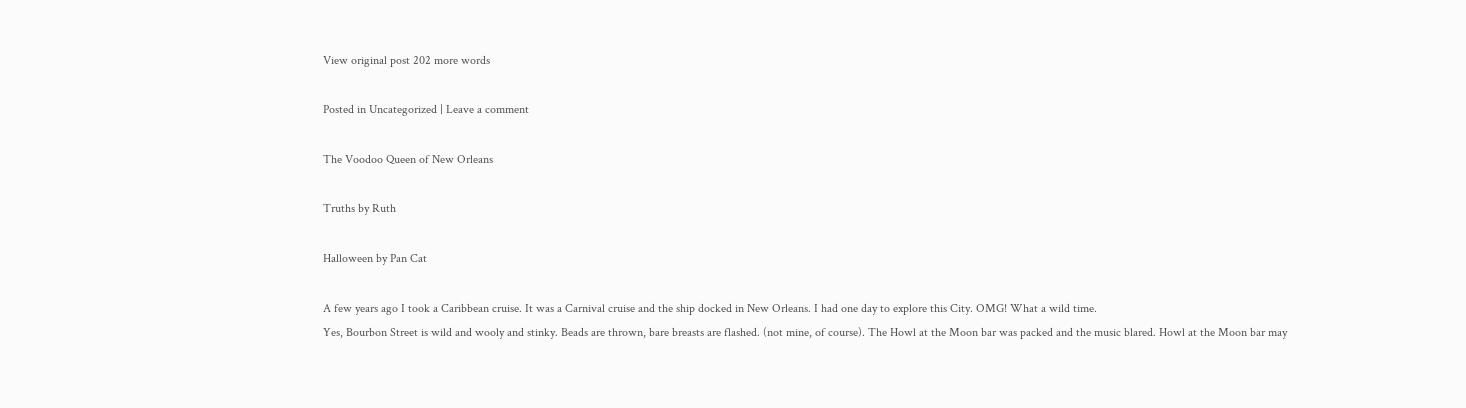View original post 202 more words

Posted in Uncategorized | Leave a comment

The Voodoo Queen of New Orleans

Truths by Ruth

Halloween by Pan Cat

A few years ago I took a Caribbean cruise. It was a Carnival cruise and the ship docked in New Orleans. I had one day to explore this City. OMG! What a wild time.
Yes, Bourbon Street is wild and wooly and stinky. Beads are thrown, bare breasts are flashed. (not mine, of course). The Howl at the Moon bar was packed and the music blared. Howl at the Moon bar may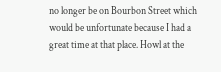no longer be on Bourbon Street which would be unfortunate because I had a great time at that place. Howl at the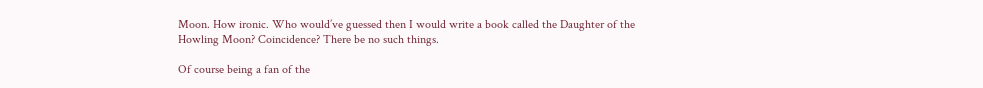Moon. How ironic. Who would’ve guessed then I would write a book called the Daughter of the Howling Moon? Coincidence? There be no such things.

Of course being a fan of the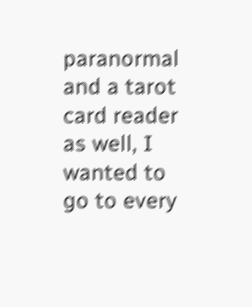paranormal and a tarot card reader as well, I wanted to go to every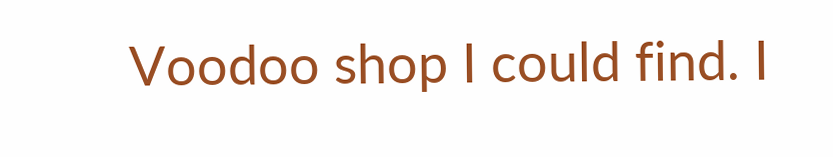Voodoo shop I could find. I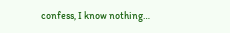confess, I know nothing…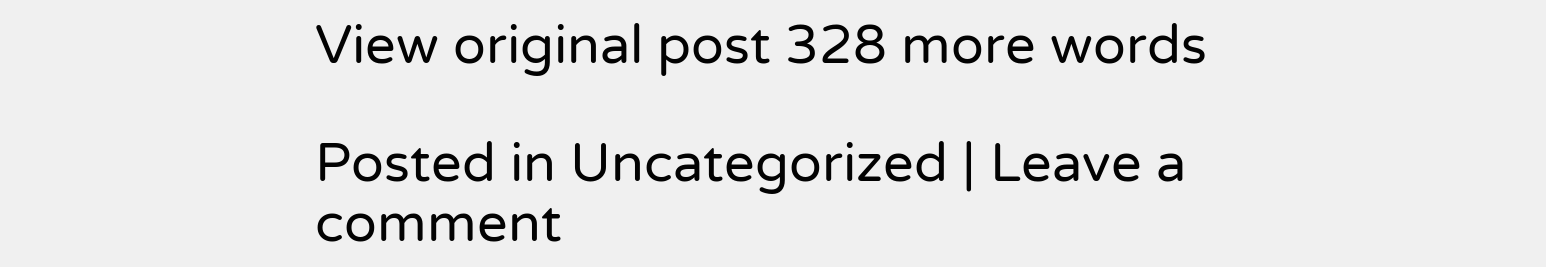View original post 328 more words

Posted in Uncategorized | Leave a comment